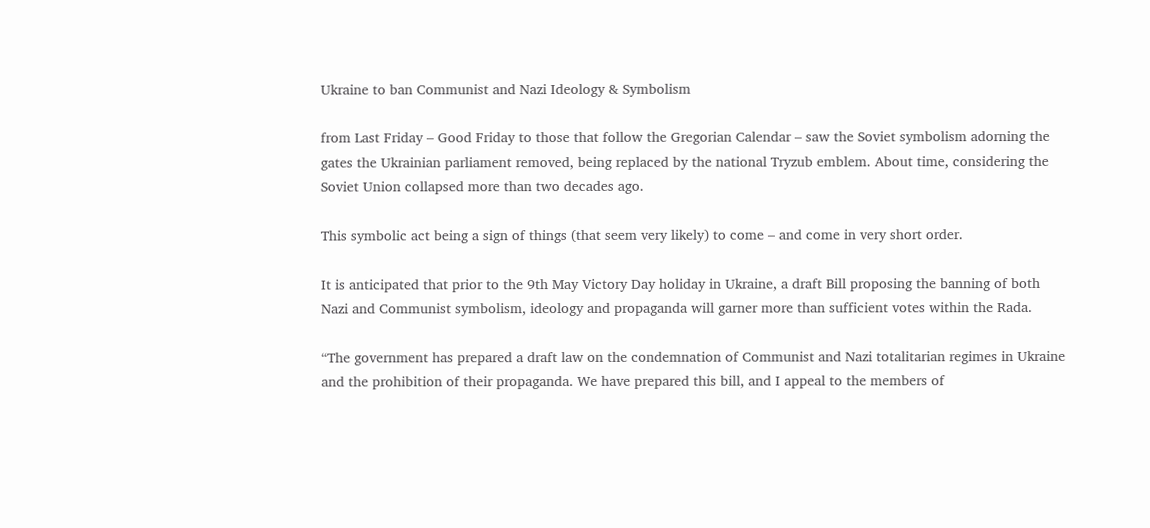Ukraine to ban Communist and Nazi Ideology & Symbolism

from Last Friday – Good Friday to those that follow the Gregorian Calendar – saw the Soviet symbolism adorning the gates the Ukrainian parliament removed, being replaced by the national Tryzub emblem. About time, considering the Soviet Union collapsed more than two decades ago.

This symbolic act being a sign of things (that seem very likely) to come – and come in very short order.

It is anticipated that prior to the 9th May Victory Day holiday in Ukraine, a draft Bill proposing the banning of both Nazi and Communist symbolism, ideology and propaganda will garner more than sufficient votes within the Rada.

“The government has prepared a draft law on the condemnation of Communist and Nazi totalitarian regimes in Ukraine and the prohibition of their propaganda. We have prepared this bill, and I appeal to the members of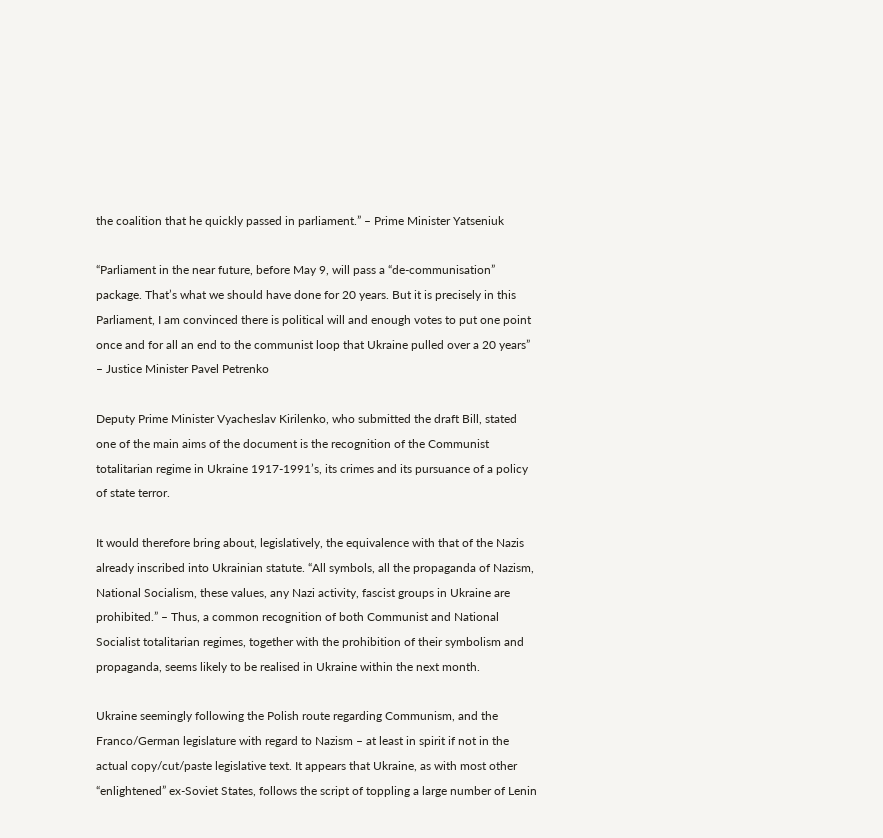the coalition that he quickly passed in parliament.” – Prime Minister Yatseniuk

“Parliament in the near future, before May 9, will pass a “de-communisation” package. That’s what we should have done for 20 years. But it is precisely in this Parliament, I am convinced there is political will and enough votes to put one point once and for all an end to the communist loop that Ukraine pulled over a 20 years” – Justice Minister Pavel Petrenko

Deputy Prime Minister Vyacheslav Kirilenko, who submitted the draft Bill, stated one of the main aims of the document is the recognition of the Communist totalitarian regime in Ukraine 1917-1991’s, its crimes and its pursuance of a policy of state terror.

It would therefore bring about, legislatively, the equivalence with that of the Nazis already inscribed into Ukrainian statute. “All symbols, all the propaganda of Nazism, National Socialism, these values, any Nazi activity, fascist groups in Ukraine are prohibited.” – Thus, a common recognition of both Communist and National Socialist totalitarian regimes, together with the prohibition of their symbolism and propaganda, seems likely to be realised in Ukraine within the next month.

Ukraine seemingly following the Polish route regarding Communism, and the Franco/German legislature with regard to Nazism – at least in spirit if not in the actual copy/cut/paste legislative text. It appears that Ukraine, as with most other “enlightened” ex-Soviet States, follows the script of toppling a large number of Lenin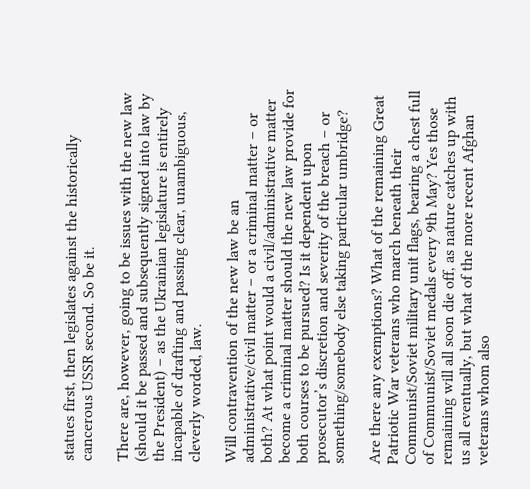statues first, then legislates against the historically cancerous USSR second. So be it.

There are, however, going to be issues with the new law (should it be passed and subsequently signed into law by the President) – as the Ukrainian legislature is entirely incapable of drafting and passing clear, unambiguous, cleverly worded, law.

Will contravention of the new law be an administrative/civil matter – or a criminal matter – or both? At what point would a civil/administrative matter become a criminal matter should the new law provide for both courses to be pursued? Is it dependent upon prosecutor’s discretion and severity of the breach – or something/somebody else taking particular umbridge?

Are there any exemptions? What of the remaining Great Patriotic War veterans who march beneath their Communist/Soviet military unit flags, bearing a chest full of Communist/Soviet medals every 9th May? Yes those remaining will all soon die off, as nature catches up with us all eventually, but what of the more recent Afghan veterans whom also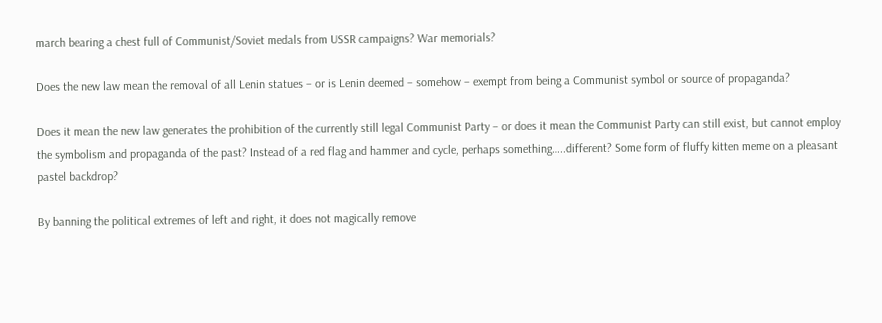march bearing a chest full of Communist/Soviet medals from USSR campaigns? War memorials?

Does the new law mean the removal of all Lenin statues – or is Lenin deemed – somehow – exempt from being a Communist symbol or source of propaganda?

Does it mean the new law generates the prohibition of the currently still legal Communist Party – or does it mean the Communist Party can still exist, but cannot employ the symbolism and propaganda of the past? Instead of a red flag and hammer and cycle, perhaps something…..different? Some form of fluffy kitten meme on a pleasant pastel backdrop?

By banning the political extremes of left and right, it does not magically remove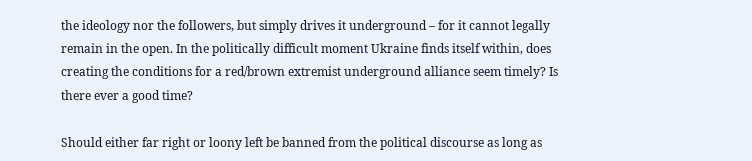the ideology nor the followers, but simply drives it underground – for it cannot legally remain in the open. In the politically difficult moment Ukraine finds itself within, does creating the conditions for a red/brown extremist underground alliance seem timely? Is there ever a good time?

Should either far right or loony left be banned from the political discourse as long as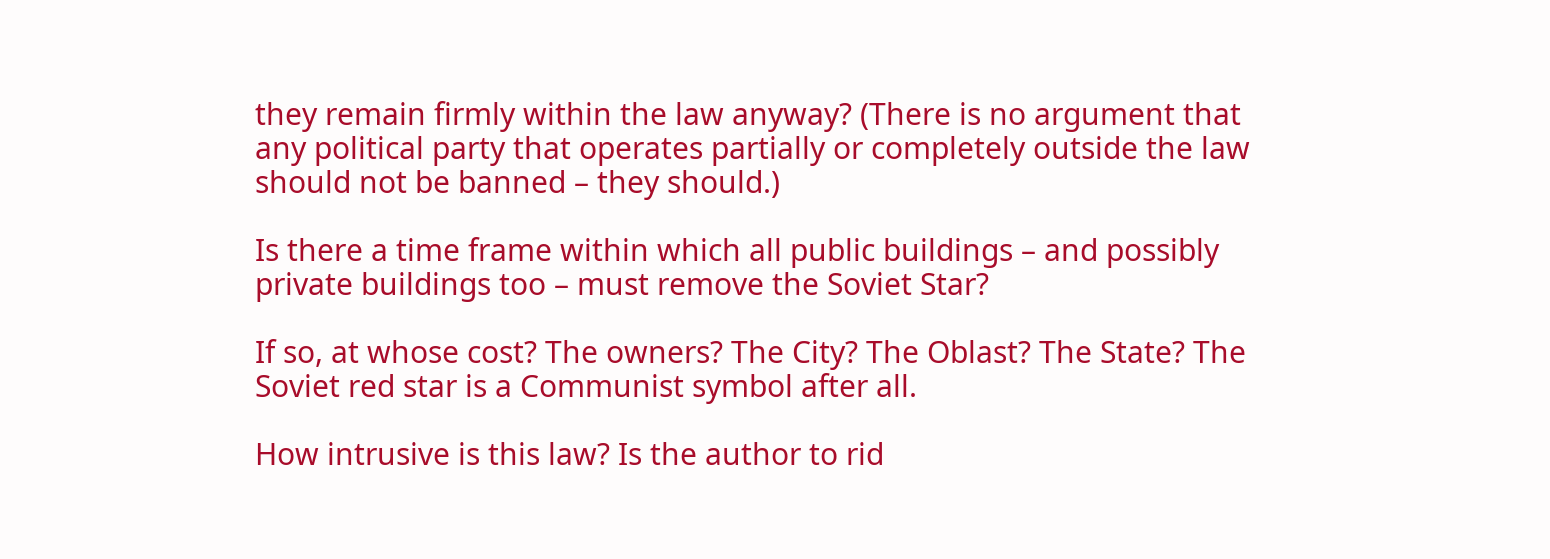they remain firmly within the law anyway? (There is no argument that any political party that operates partially or completely outside the law should not be banned – they should.)

Is there a time frame within which all public buildings – and possibly private buildings too – must remove the Soviet Star?

If so, at whose cost? The owners? The City? The Oblast? The State? The Soviet red star is a Communist symbol after all.

How intrusive is this law? Is the author to rid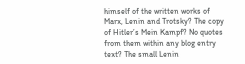himself of the written works of Marx, Lenin and Trotsky? The copy of Hitler’s Mein Kampf? No quotes from them within any blog entry text? The small Lenin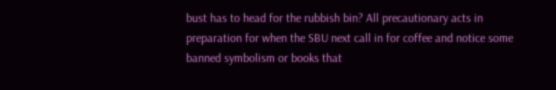bust has to head for the rubbish bin? All precautionary acts in preparation for when the SBU next call in for coffee and notice some banned symbolism or books that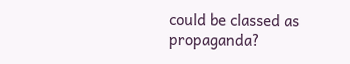could be classed as propaganda?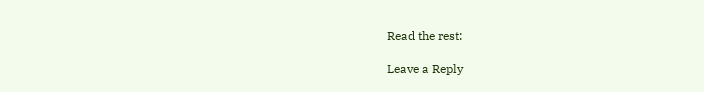Read the rest:

Leave a Reply